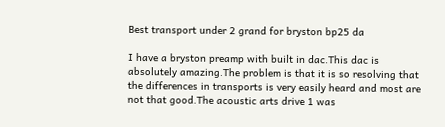Best transport under 2 grand for bryston bp25 da

I have a bryston preamp with built in dac.This dac is absolutely amazing.The problem is that it is so resolving that the differences in transports is very easily heard and most are not that good.The acoustic arts drive 1 was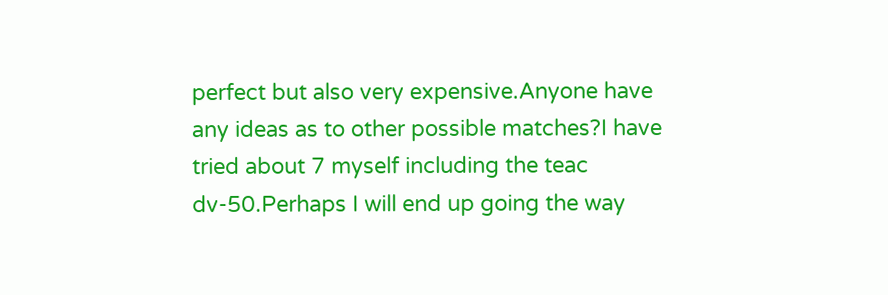perfect but also very expensive.Anyone have any ideas as to other possible matches?I have tried about 7 myself including the teac dv-50.Perhaps I will end up going the way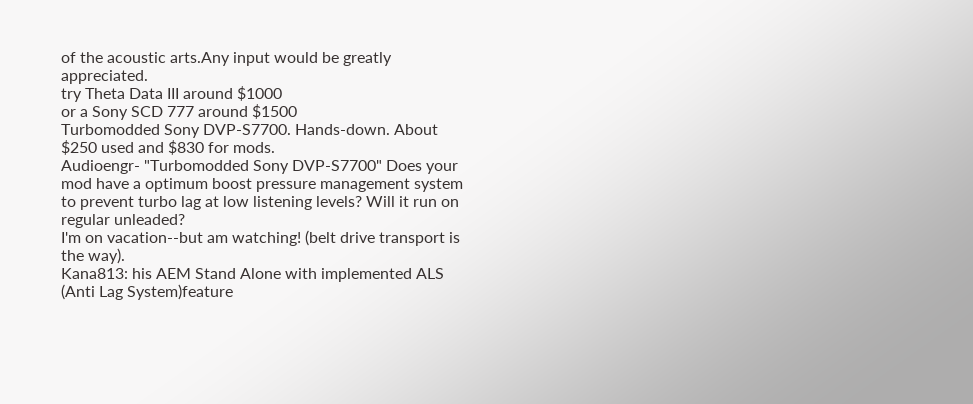of the acoustic arts.Any input would be greatly appreciated.
try Theta Data III around $1000
or a Sony SCD 777 around $1500
Turbomodded Sony DVP-S7700. Hands-down. About $250 used and $830 for mods.
Audioengr- "Turbomodded Sony DVP-S7700" Does your mod have a optimum boost pressure management system to prevent turbo lag at low listening levels? Will it run on regular unleaded?
I'm on vacation--but am watching! (belt drive transport is the way).
Kana813: his AEM Stand Alone with implemented ALS (Anti Lag System)feature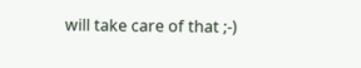will take care of that ;-)